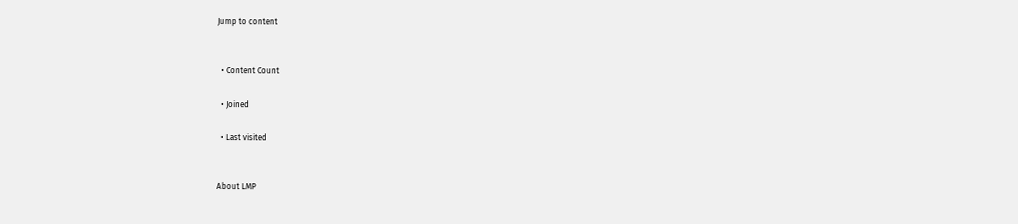Jump to content


  • Content Count

  • Joined

  • Last visited


About LMP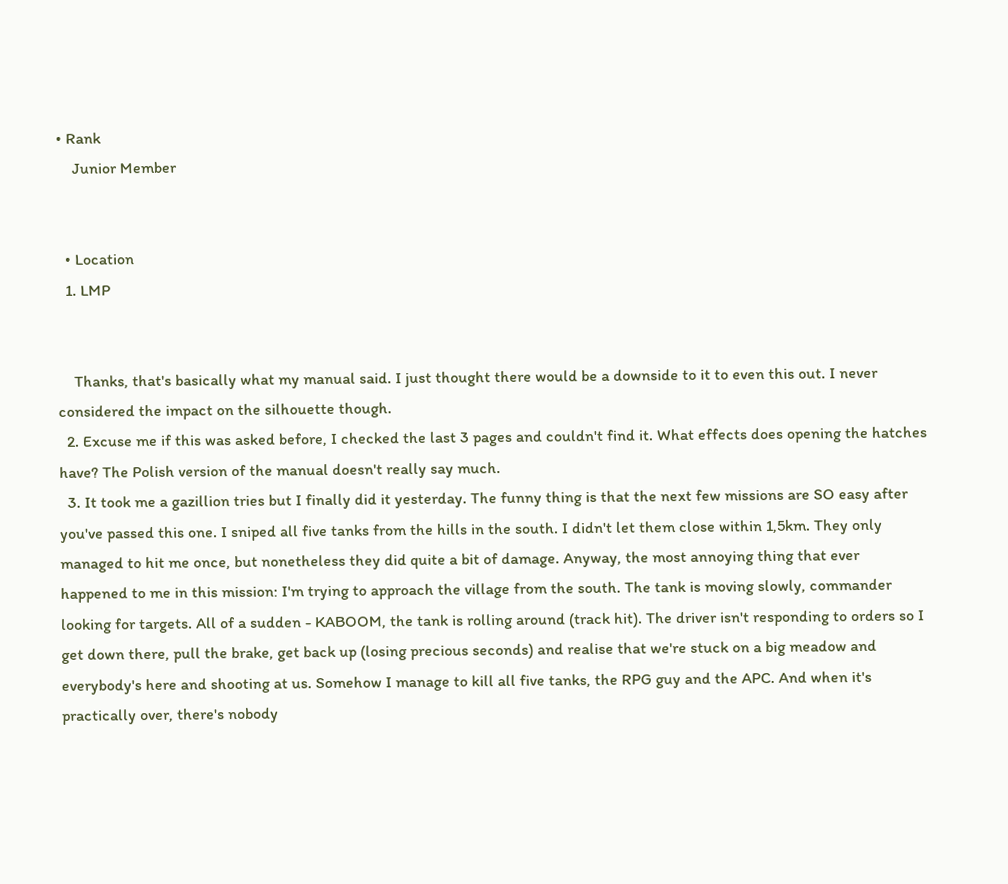• Rank
    Junior Member


  • Location
  1. LMP


    Thanks, that's basically what my manual said. I just thought there would be a downside to it to even this out. I never considered the impact on the silhouette though.
  2. Excuse me if this was asked before, I checked the last 3 pages and couldn't find it. What effects does opening the hatches have? The Polish version of the manual doesn't really say much.
  3. It took me a gazillion tries but I finally did it yesterday. The funny thing is that the next few missions are SO easy after you've passed this one. I sniped all five tanks from the hills in the south. I didn't let them close within 1,5km. They only managed to hit me once, but nonetheless they did quite a bit of damage. Anyway, the most annoying thing that ever happened to me in this mission: I'm trying to approach the village from the south. The tank is moving slowly, commander looking for targets. All of a sudden - KABOOM, the tank is rolling around (track hit). The driver isn't responding to orders so I get down there, pull the brake, get back up (losing precious seconds) and realise that we're stuck on a big meadow and everybody's here and shooting at us. Somehow I manage to kill all five tanks, the RPG guy and the APC. And when it's practically over, there's nobody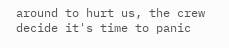around to hurt us, the crew decide it's time to panic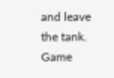and leave the tank. Game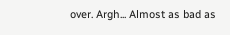over. Argh... Almost as bad as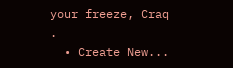your freeze, Craq .
  • Create New...